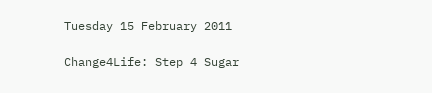Tuesday 15 February 2011

Change4Life: Step 4 Sugar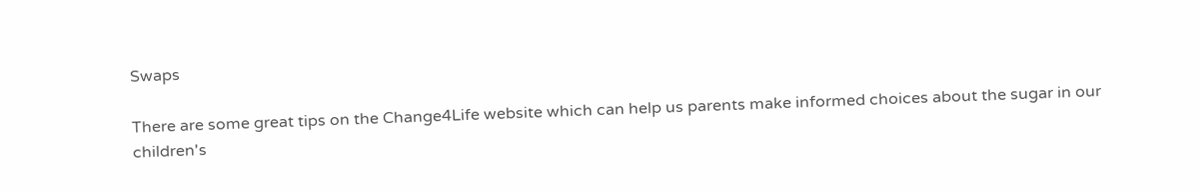Swaps

There are some great tips on the Change4Life website which can help us parents make informed choices about the sugar in our children's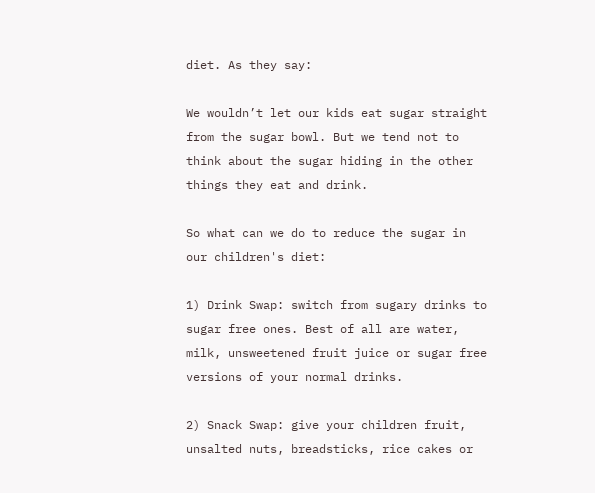diet. As they say:

We wouldn’t let our kids eat sugar straight from the sugar bowl. But we tend not to think about the sugar hiding in the other things they eat and drink.

So what can we do to reduce the sugar in our children's diet:

1) Drink Swap: switch from sugary drinks to sugar free ones. Best of all are water, milk, unsweetened fruit juice or sugar free versions of your normal drinks.

2) Snack Swap: give your children fruit, unsalted nuts, breadsticks, rice cakes or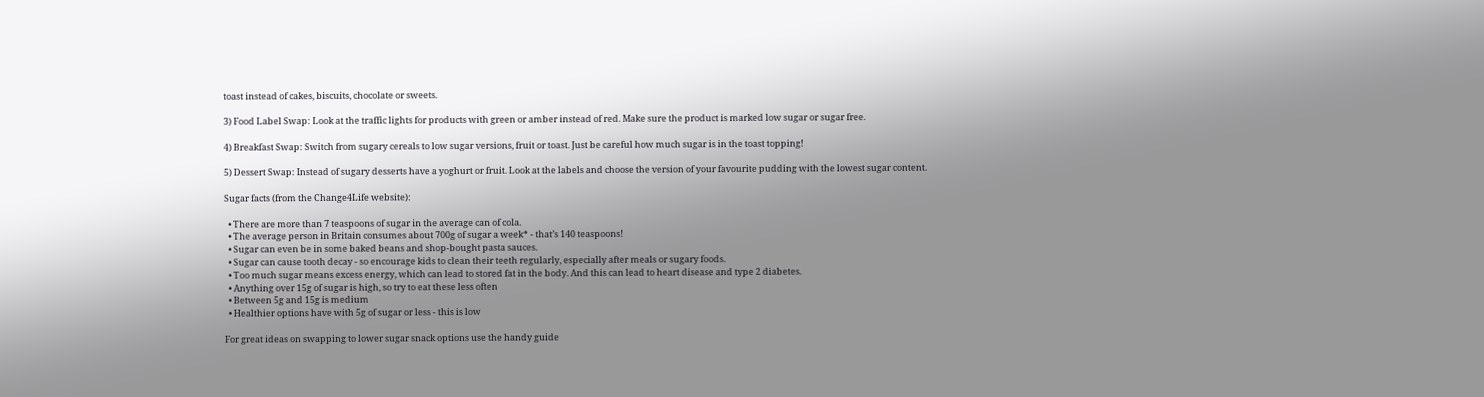toast instead of cakes, biscuits, chocolate or sweets.

3) Food Label Swap: Look at the traffic lights for products with green or amber instead of red. Make sure the product is marked low sugar or sugar free.

4) Breakfast Swap: Switch from sugary cereals to low sugar versions, fruit or toast. Just be careful how much sugar is in the toast topping!

5) Dessert Swap: Instead of sugary desserts have a yoghurt or fruit. Look at the labels and choose the version of your favourite pudding with the lowest sugar content.

Sugar facts (from the Change4Life website):

  • There are more than 7 teaspoons of sugar in the average can of cola.
  • The average person in Britain consumes about 700g of sugar a week* - that’s 140 teaspoons!
  • Sugar can even be in some baked beans and shop-bought pasta sauces.
  • Sugar can cause tooth decay - so encourage kids to clean their teeth regularly, especially after meals or sugary foods.
  • Too much sugar means excess energy, which can lead to stored fat in the body. And this can lead to heart disease and type 2 diabetes.
  • Anything over 15g of sugar is high, so try to eat these less often
  • Between 5g and 15g is medium
  • Healthier options have with 5g of sugar or less - this is low

For great ideas on swapping to lower sugar snack options use the handy guide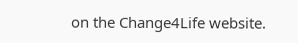on the Change4Life website.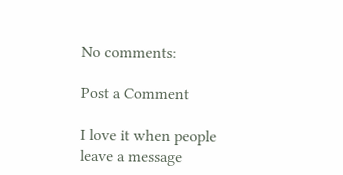No comments:

Post a Comment

I love it when people leave a message